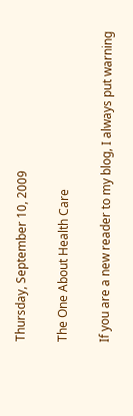Thursday, September 10, 2009

The One About Health Care

If you are a new reader to my blog, I always put warning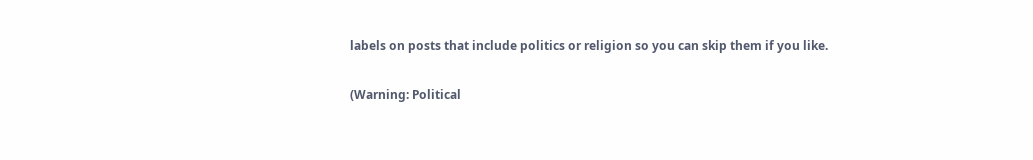labels on posts that include politics or religion so you can skip them if you like.

(Warning: Political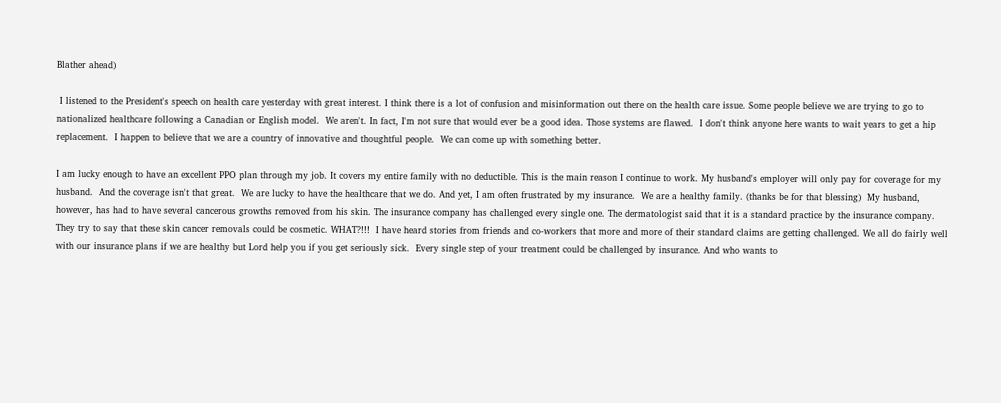Blather ahead)

 I listened to the President's speech on health care yesterday with great interest. I think there is a lot of confusion and misinformation out there on the health care issue. Some people believe we are trying to go to nationalized healthcare following a Canadian or English model.  We aren't. In fact, I'm not sure that would ever be a good idea. Those systems are flawed.  I don't think anyone here wants to wait years to get a hip replacement.  I happen to believe that we are a country of innovative and thoughtful people.  We can come up with something better.

I am lucky enough to have an excellent PPO plan through my job. It covers my entire family with no deductible. This is the main reason I continue to work. My husband's employer will only pay for coverage for my husband.  And the coverage isn't that great.  We are lucky to have the healthcare that we do. And yet, I am often frustrated by my insurance.  We are a healthy family. (thanks be for that blessing)  My husband, however, has had to have several cancerous growths removed from his skin. The insurance company has challenged every single one. The dermatologist said that it is a standard practice by the insurance company.  They try to say that these skin cancer removals could be cosmetic. WHAT?!!!  I have heard stories from friends and co-workers that more and more of their standard claims are getting challenged. We all do fairly well with our insurance plans if we are healthy but Lord help you if you get seriously sick.  Every single step of your treatment could be challenged by insurance. And who wants to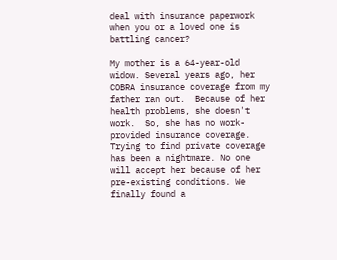deal with insurance paperwork when you or a loved one is battling cancer?

My mother is a 64-year-old widow. Several years ago, her COBRA insurance coverage from my father ran out.  Because of her health problems, she doesn't work.  So, she has no work-provided insurance coverage. Trying to find private coverage has been a nightmare. No one will accept her because of her pre-existing conditions. We finally found a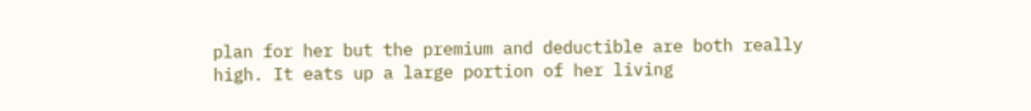plan for her but the premium and deductible are both really high. It eats up a large portion of her living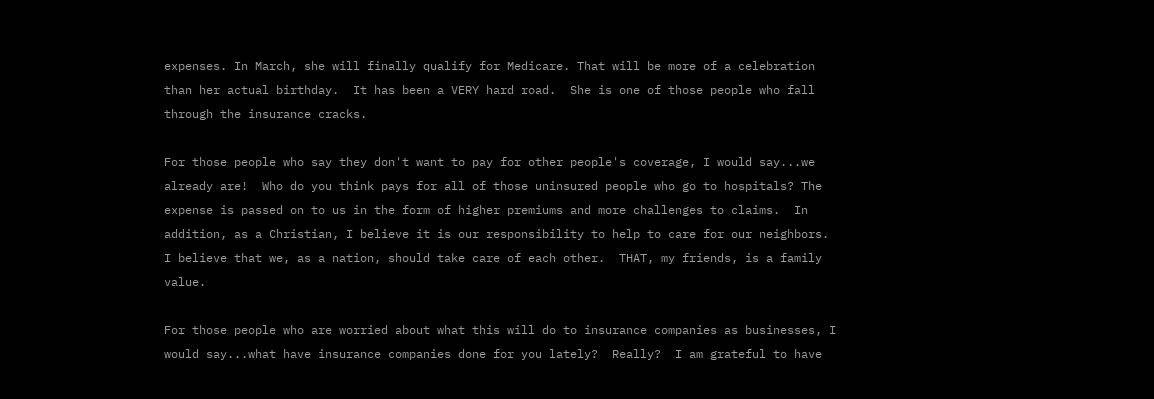expenses. In March, she will finally qualify for Medicare. That will be more of a celebration than her actual birthday.  It has been a VERY hard road.  She is one of those people who fall through the insurance cracks.

For those people who say they don't want to pay for other people's coverage, I would say...we already are!  Who do you think pays for all of those uninsured people who go to hospitals? The expense is passed on to us in the form of higher premiums and more challenges to claims.  In addition, as a Christian, I believe it is our responsibility to help to care for our neighbors.  I believe that we, as a nation, should take care of each other.  THAT, my friends, is a family value.

For those people who are worried about what this will do to insurance companies as businesses, I would say...what have insurance companies done for you lately?  Really?  I am grateful to have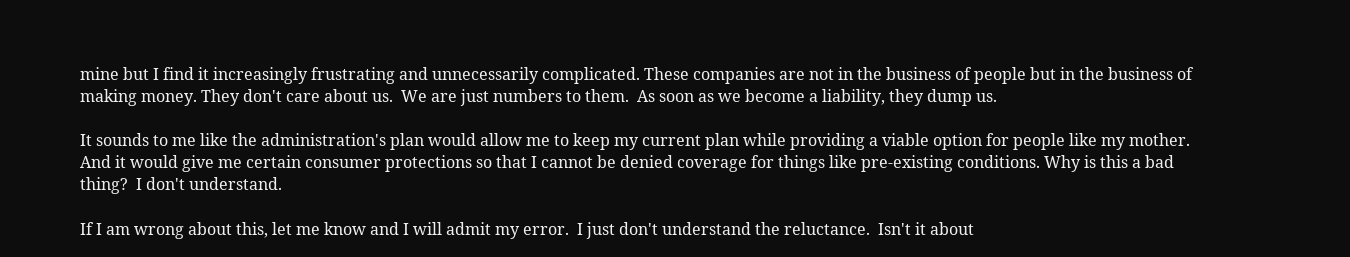mine but I find it increasingly frustrating and unnecessarily complicated. These companies are not in the business of people but in the business of making money. They don't care about us.  We are just numbers to them.  As soon as we become a liability, they dump us.

It sounds to me like the administration's plan would allow me to keep my current plan while providing a viable option for people like my mother. And it would give me certain consumer protections so that I cannot be denied coverage for things like pre-existing conditions. Why is this a bad thing?  I don't understand.

If I am wrong about this, let me know and I will admit my error.  I just don't understand the reluctance.  Isn't it about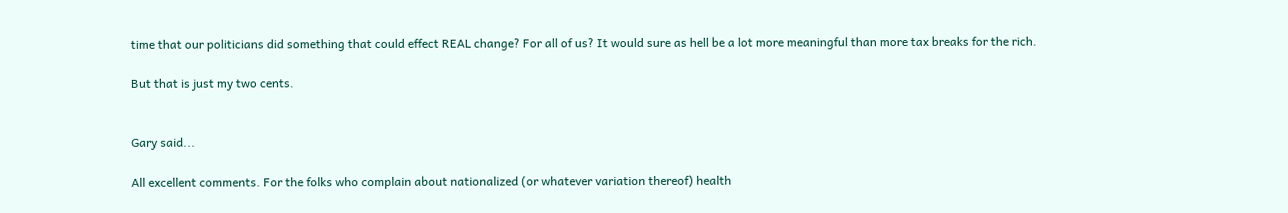time that our politicians did something that could effect REAL change? For all of us? It would sure as hell be a lot more meaningful than more tax breaks for the rich.

But that is just my two cents.


Gary said...

All excellent comments. For the folks who complain about nationalized (or whatever variation thereof) health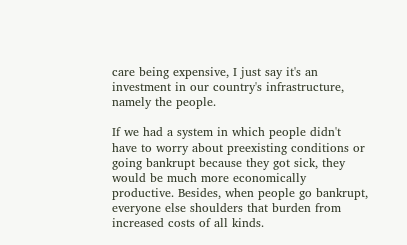care being expensive, I just say it's an investment in our country's infrastructure, namely the people.

If we had a system in which people didn't have to worry about preexisting conditions or going bankrupt because they got sick, they would be much more economically productive. Besides, when people go bankrupt, everyone else shoulders that burden from increased costs of all kinds.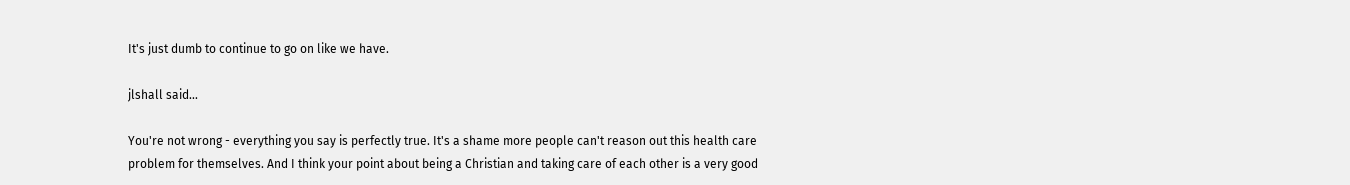It's just dumb to continue to go on like we have.

jlshall said...

You're not wrong - everything you say is perfectly true. It's a shame more people can't reason out this health care problem for themselves. And I think your point about being a Christian and taking care of each other is a very good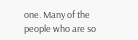one. Many of the people who are so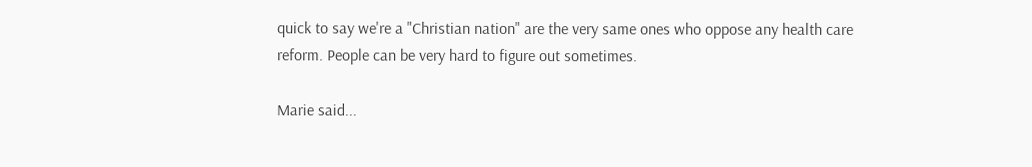quick to say we're a "Christian nation" are the very same ones who oppose any health care reform. People can be very hard to figure out sometimes.

Marie said...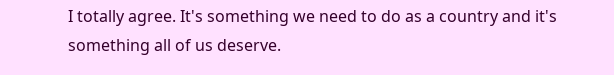I totally agree. It's something we need to do as a country and it's something all of us deserve.